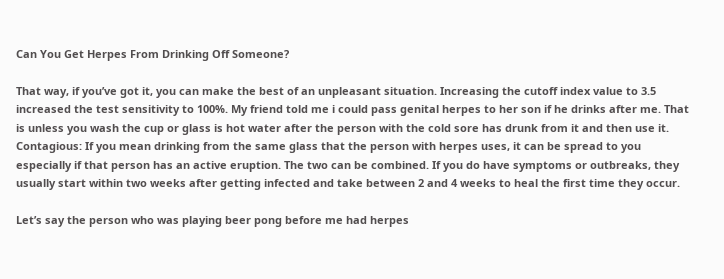Can You Get Herpes From Drinking Off Someone?

That way, if you’ve got it, you can make the best of an unpleasant situation. Increasing the cutoff index value to 3.5 increased the test sensitivity to 100%. My friend told me i could pass genital herpes to her son if he drinks after me. That is unless you wash the cup or glass is hot water after the person with the cold sore has drunk from it and then use it. Contagious: If you mean drinking from the same glass that the person with herpes uses, it can be spread to you especially if that person has an active eruption. The two can be combined. If you do have symptoms or outbreaks, they usually start within two weeks after getting infected and take between 2 and 4 weeks to heal the first time they occur.

Let’s say the person who was playing beer pong before me had herpes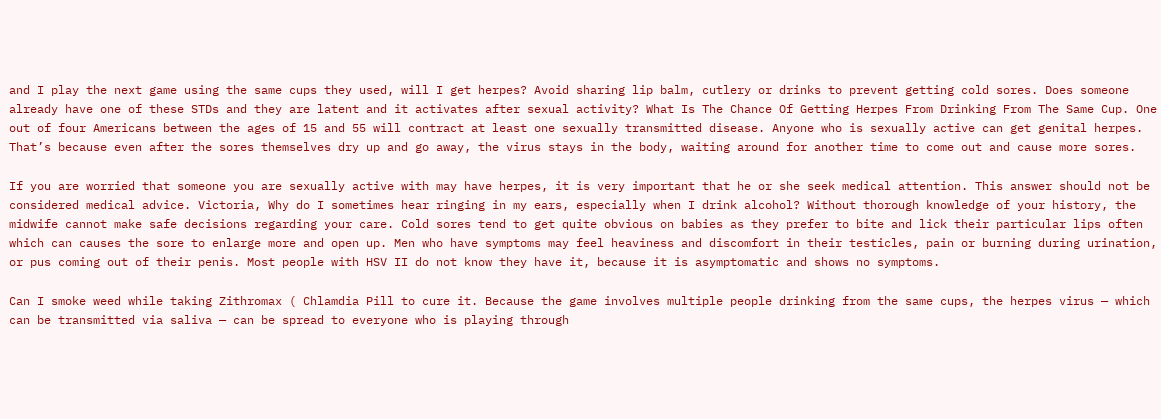and I play the next game using the same cups they used, will I get herpes? Avoid sharing lip balm, cutlery or drinks to prevent getting cold sores. Does someone already have one of these STDs and they are latent and it activates after sexual activity? What Is The Chance Of Getting Herpes From Drinking From The Same Cup. One out of four Americans between the ages of 15 and 55 will contract at least one sexually transmitted disease. Anyone who is sexually active can get genital herpes. That’s because even after the sores themselves dry up and go away, the virus stays in the body, waiting around for another time to come out and cause more sores.

If you are worried that someone you are sexually active with may have herpes, it is very important that he or she seek medical attention. This answer should not be considered medical advice. Victoria, Why do I sometimes hear ringing in my ears, especially when I drink alcohol? Without thorough knowledge of your history, the midwife cannot make safe decisions regarding your care. Cold sores tend to get quite obvious on babies as they prefer to bite and lick their particular lips often which can causes the sore to enlarge more and open up. Men who have symptoms may feel heaviness and discomfort in their testicles, pain or burning during urination, or pus coming out of their penis. Most people with HSV II do not know they have it, because it is asymptomatic and shows no symptoms.

Can I smoke weed while taking Zithromax ( Chlamdia Pill to cure it. Because the game involves multiple people drinking from the same cups, the herpes virus — which can be transmitted via saliva — can be spread to everyone who is playing through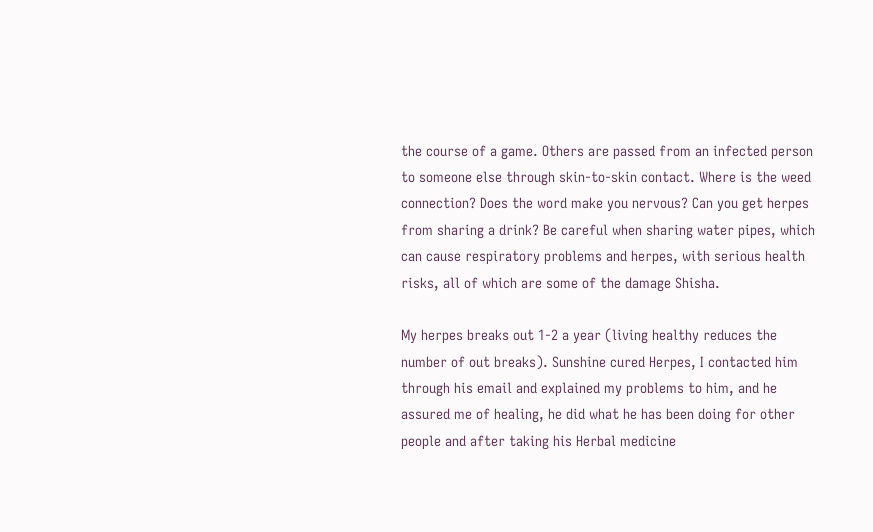the course of a game. Others are passed from an infected person to someone else through skin-to-skin contact. Where is the weed connection? Does the word make you nervous? Can you get herpes from sharing a drink? Be careful when sharing water pipes, which can cause respiratory problems and herpes, with serious health risks, all of which are some of the damage Shisha.

My herpes breaks out 1-2 a year (living healthy reduces the number of out breaks). Sunshine cured Herpes, I contacted him through his email and explained my problems to him, and he assured me of healing, he did what he has been doing for other people and after taking his Herbal medicine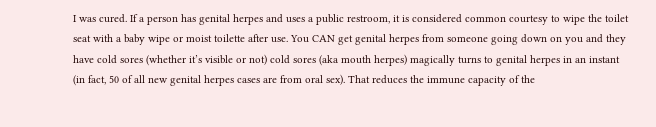I was cured. If a person has genital herpes and uses a public restroom, it is considered common courtesy to wipe the toilet seat with a baby wipe or moist toilette after use. You CAN get genital herpes from someone going down on you and they have cold sores (whether it’s visible or not) cold sores (aka mouth herpes) magically turns to genital herpes in an instant (in fact, 50 of all new genital herpes cases are from oral sex). That reduces the immune capacity of the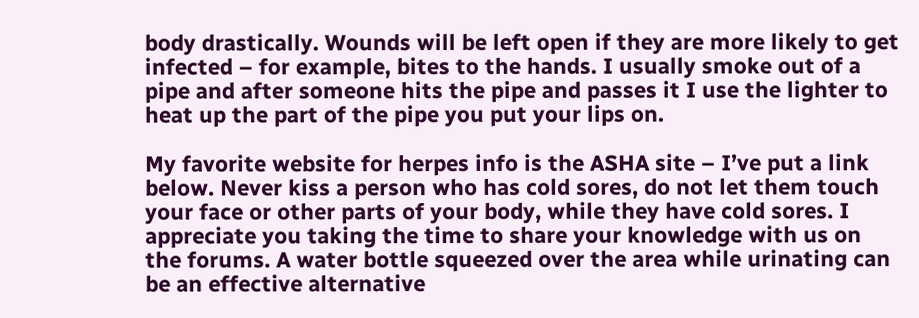body drastically. Wounds will be left open if they are more likely to get infected – for example, bites to the hands. I usually smoke out of a pipe and after someone hits the pipe and passes it I use the lighter to heat up the part of the pipe you put your lips on.

My favorite website for herpes info is the ASHA site – I’ve put a link below. Never kiss a person who has cold sores, do not let them touch your face or other parts of your body, while they have cold sores. I appreciate you taking the time to share your knowledge with us on the forums. A water bottle squeezed over the area while urinating can be an effective alternative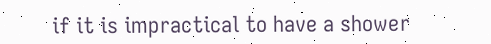if it is impractical to have a shower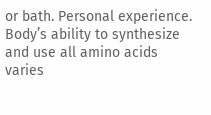or bath. Personal experience. Body’s ability to synthesize and use all amino acids varies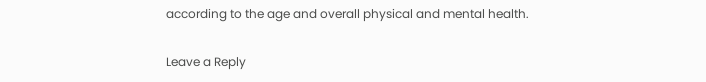according to the age and overall physical and mental health.

Leave a Reply